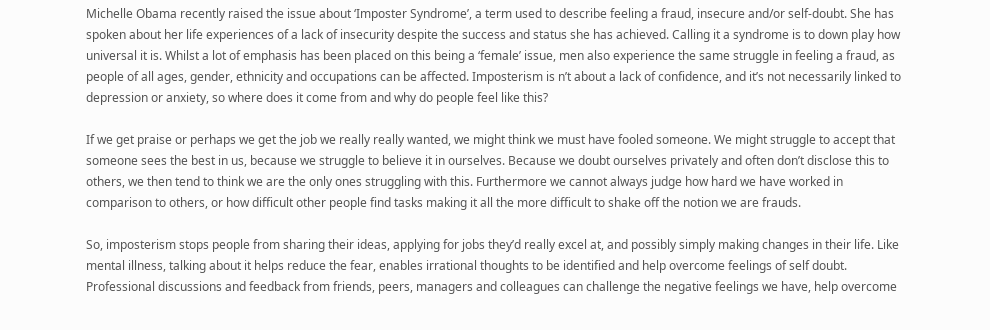Michelle Obama recently raised the issue about ‘Imposter Syndrome’, a term used to describe feeling a fraud, insecure and/or self-doubt. She has spoken about her life experiences of a lack of insecurity despite the success and status she has achieved. Calling it a syndrome is to down play how universal it is. Whilst a lot of emphasis has been placed on this being a ‘female’ issue, men also experience the same struggle in feeling a fraud, as people of all ages, gender, ethnicity and occupations can be affected. Imposterism is n’t about a lack of confidence, and it’s not necessarily linked to depression or anxiety, so where does it come from and why do people feel like this?

If we get praise or perhaps we get the job we really really wanted, we might think we must have fooled someone. We might struggle to accept that someone sees the best in us, because we struggle to believe it in ourselves. Because we doubt ourselves privately and often don’t disclose this to others, we then tend to think we are the only ones struggling with this. Furthermore we cannot always judge how hard we have worked in comparison to others, or how difficult other people find tasks making it all the more difficult to shake off the notion we are frauds.

So, imposterism stops people from sharing their ideas, applying for jobs they’d really excel at, and possibly simply making changes in their life. Like mental illness, talking about it helps reduce the fear, enables irrational thoughts to be identified and help overcome feelings of self doubt. Professional discussions and feedback from friends, peers, managers and colleagues can challenge the negative feelings we have, help overcome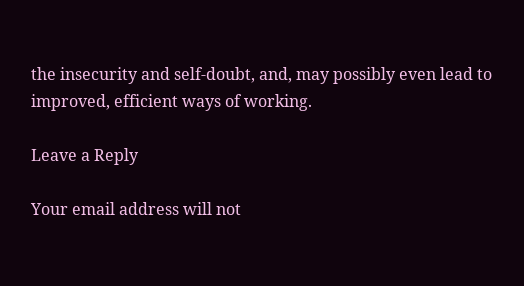the insecurity and self-doubt, and, may possibly even lead to improved, efficient ways of working.

Leave a Reply

Your email address will not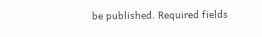be published. Required fields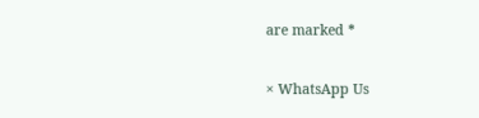are marked *

× WhatsApp Us